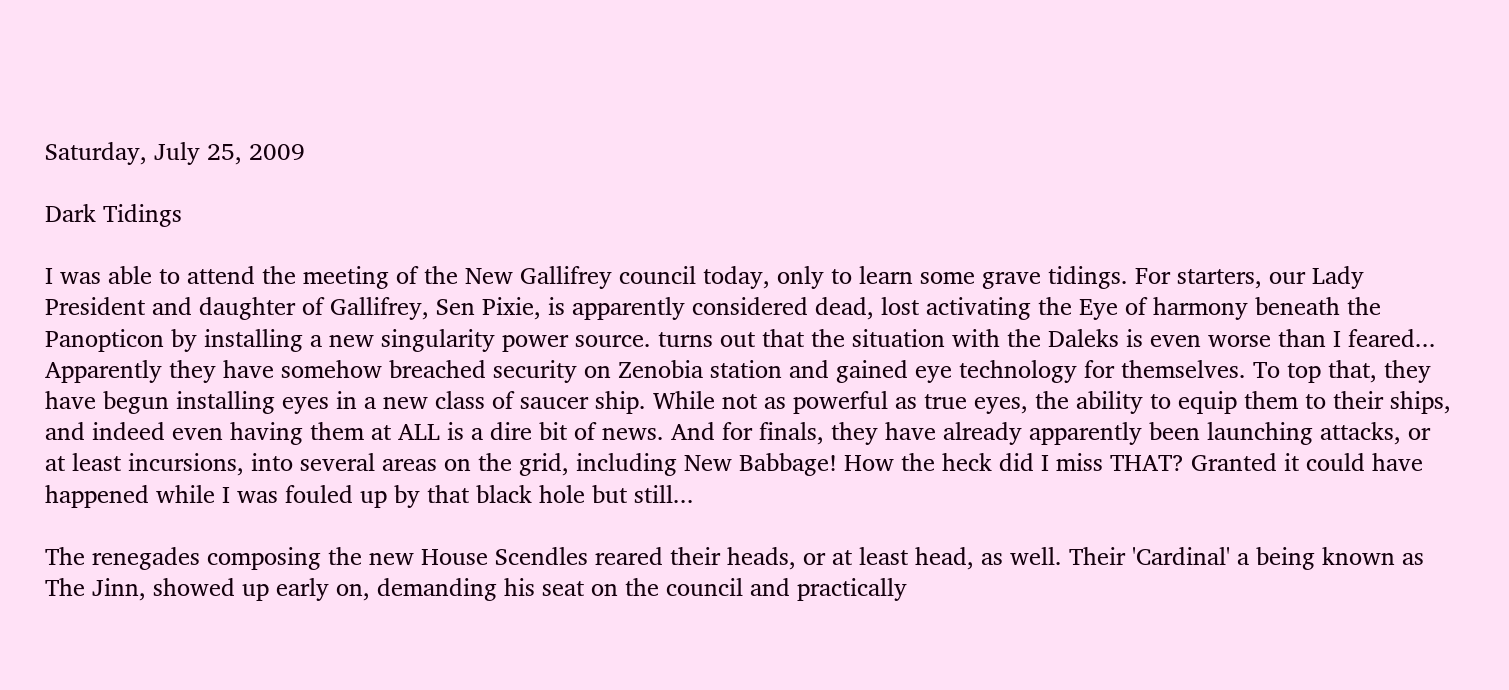Saturday, July 25, 2009

Dark Tidings

I was able to attend the meeting of the New Gallifrey council today, only to learn some grave tidings. For starters, our Lady President and daughter of Gallifrey, Sen Pixie, is apparently considered dead, lost activating the Eye of harmony beneath the Panopticon by installing a new singularity power source. turns out that the situation with the Daleks is even worse than I feared... Apparently they have somehow breached security on Zenobia station and gained eye technology for themselves. To top that, they have begun installing eyes in a new class of saucer ship. While not as powerful as true eyes, the ability to equip them to their ships, and indeed even having them at ALL is a dire bit of news. And for finals, they have already apparently been launching attacks, or at least incursions, into several areas on the grid, including New Babbage! How the heck did I miss THAT? Granted it could have happened while I was fouled up by that black hole but still...

The renegades composing the new House Scendles reared their heads, or at least head, as well. Their 'Cardinal' a being known as The Jinn, showed up early on, demanding his seat on the council and practically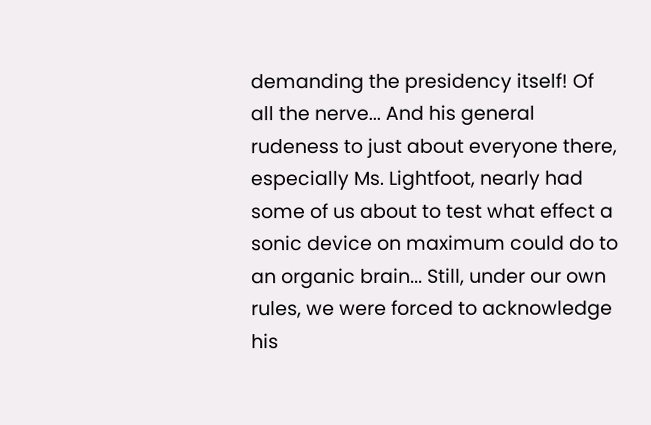demanding the presidency itself! Of all the nerve... And his general rudeness to just about everyone there, especially Ms. Lightfoot, nearly had some of us about to test what effect a sonic device on maximum could do to an organic brain... Still, under our own rules, we were forced to acknowledge his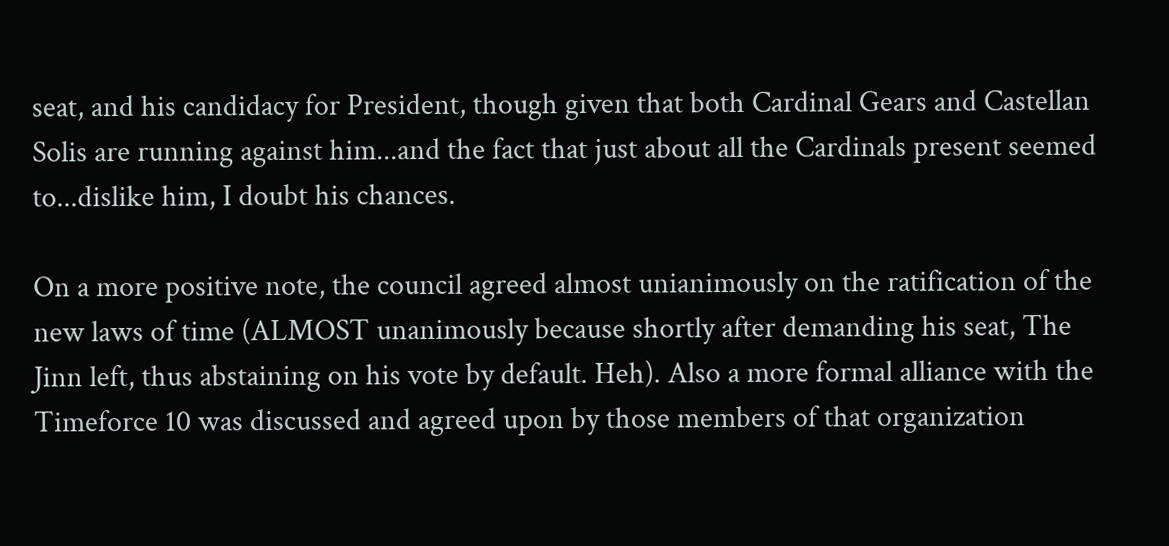seat, and his candidacy for President, though given that both Cardinal Gears and Castellan Solis are running against him...and the fact that just about all the Cardinals present seemed to...dislike him, I doubt his chances.

On a more positive note, the council agreed almost unianimously on the ratification of the new laws of time (ALMOST unanimously because shortly after demanding his seat, The Jinn left, thus abstaining on his vote by default. Heh). Also a more formal alliance with the Timeforce 10 was discussed and agreed upon by those members of that organization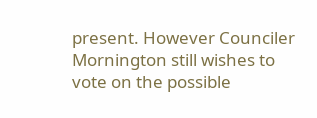present. However Counciler Mornington still wishes to vote on the possible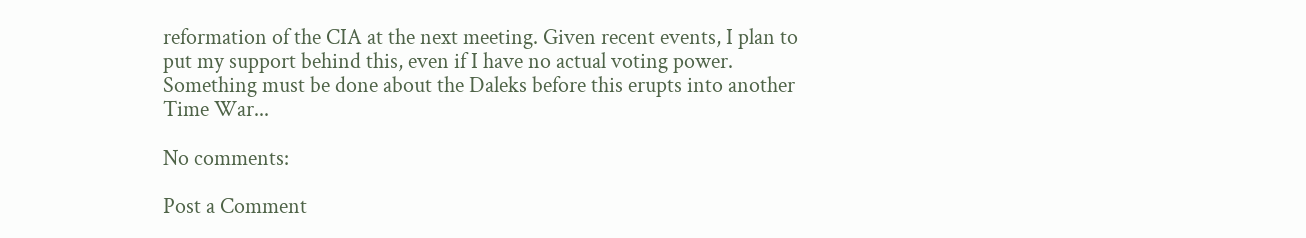reformation of the CIA at the next meeting. Given recent events, I plan to put my support behind this, even if I have no actual voting power. Something must be done about the Daleks before this erupts into another Time War...

No comments:

Post a Comment